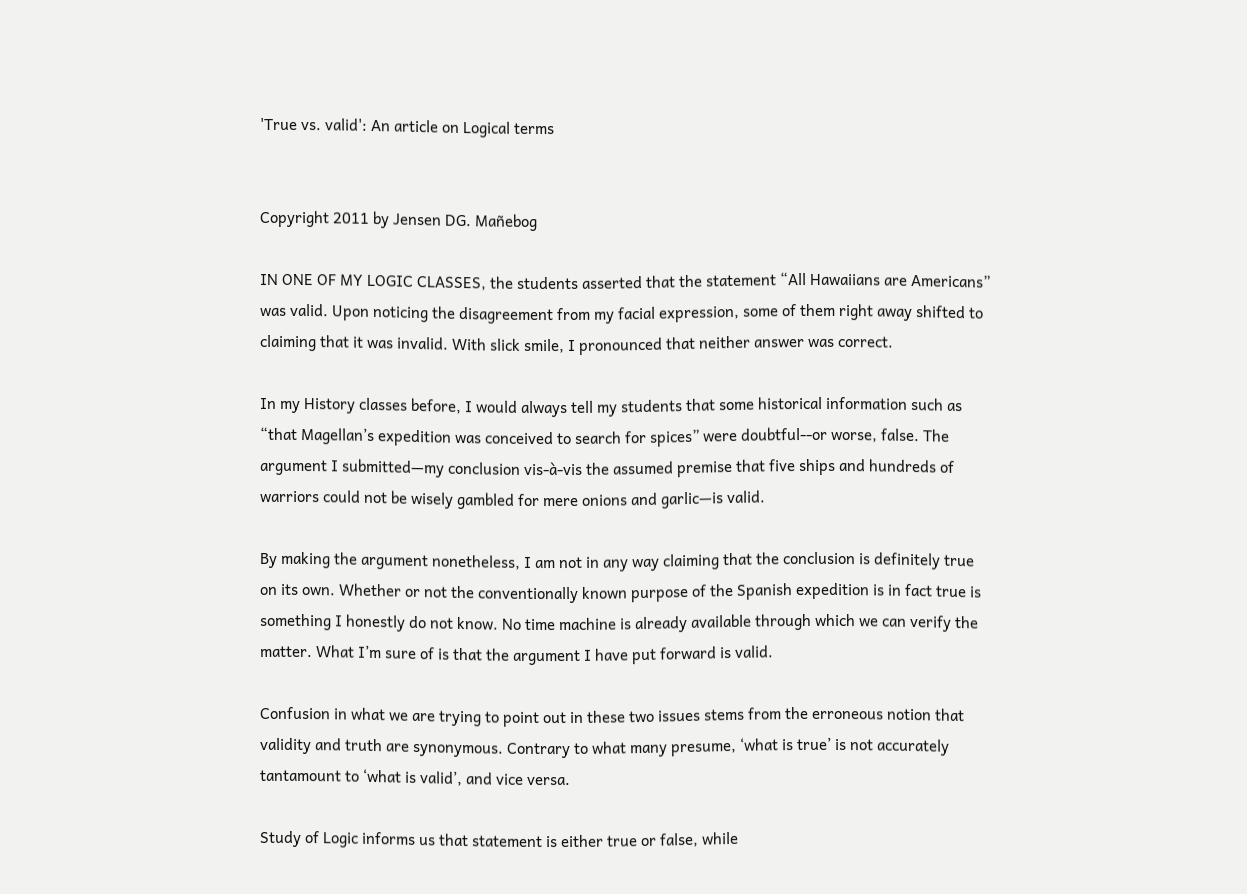'True vs. valid': An article on Logical terms


Copyright 2011 by Jensen DG. Mañebog

IN ONE OF MY LOGIC CLASSES, the students asserted that the statement “All Hawaiians are Americans” was valid. Upon noticing the disagreement from my facial expression, some of them right away shifted to claiming that it was invalid. With slick smile, I pronounced that neither answer was correct.

In my History classes before, I would always tell my students that some historical information such as “that Magellan’s expedition was conceived to search for spices” were doubtful--or worse, false. The argument I submitted—my conclusion vis-à-vis the assumed premise that five ships and hundreds of warriors could not be wisely gambled for mere onions and garlic—is valid.

By making the argument nonetheless, I am not in any way claiming that the conclusion is definitely true on its own. Whether or not the conventionally known purpose of the Spanish expedition is in fact true is something I honestly do not know. No time machine is already available through which we can verify the matter. What I’m sure of is that the argument I have put forward is valid.

Confusion in what we are trying to point out in these two issues stems from the erroneous notion that validity and truth are synonymous. Contrary to what many presume, ‘what is true’ is not accurately tantamount to ‘what is valid’, and vice versa.

Study of Logic informs us that statement is either true or false, while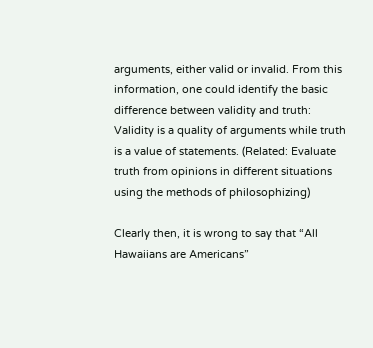arguments, either valid or invalid. From this information, one could identify the basic difference between validity and truth: Validity is a quality of arguments while truth is a value of statements. (Related: Evaluate truth from opinions in different situations using the methods of philosophizing)

Clearly then, it is wrong to say that “All Hawaiians are Americans”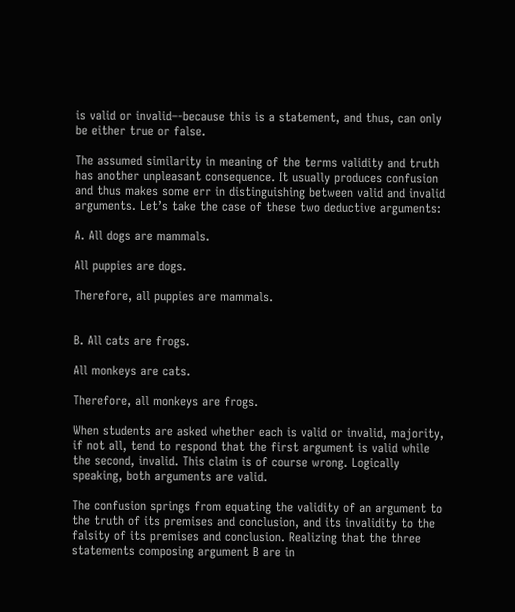is valid or invalid–-because this is a statement, and thus, can only be either true or false.

The assumed similarity in meaning of the terms validity and truth has another unpleasant consequence. It usually produces confusion and thus makes some err in distinguishing between valid and invalid arguments. Let’s take the case of these two deductive arguments:

A. All dogs are mammals.

All puppies are dogs.

Therefore, all puppies are mammals.


B. All cats are frogs.

All monkeys are cats.

Therefore, all monkeys are frogs.

When students are asked whether each is valid or invalid, majority, if not all, tend to respond that the first argument is valid while the second, invalid. This claim is of course wrong. Logically speaking, both arguments are valid.

The confusion springs from equating the validity of an argument to the truth of its premises and conclusion, and its invalidity to the falsity of its premises and conclusion. Realizing that the three statements composing argument B are in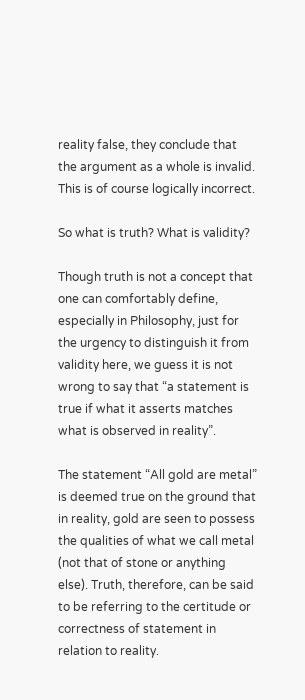reality false, they conclude that the argument as a whole is invalid. This is of course logically incorrect.

So what is truth? What is validity?

Though truth is not a concept that one can comfortably define, especially in Philosophy, just for the urgency to distinguish it from validity here, we guess it is not wrong to say that “a statement is true if what it asserts matches what is observed in reality”.

The statement “All gold are metal” is deemed true on the ground that in reality, gold are seen to possess the qualities of what we call metal (not that of stone or anything else). Truth, therefore, can be said to be referring to the certitude or correctness of statement in relation to reality.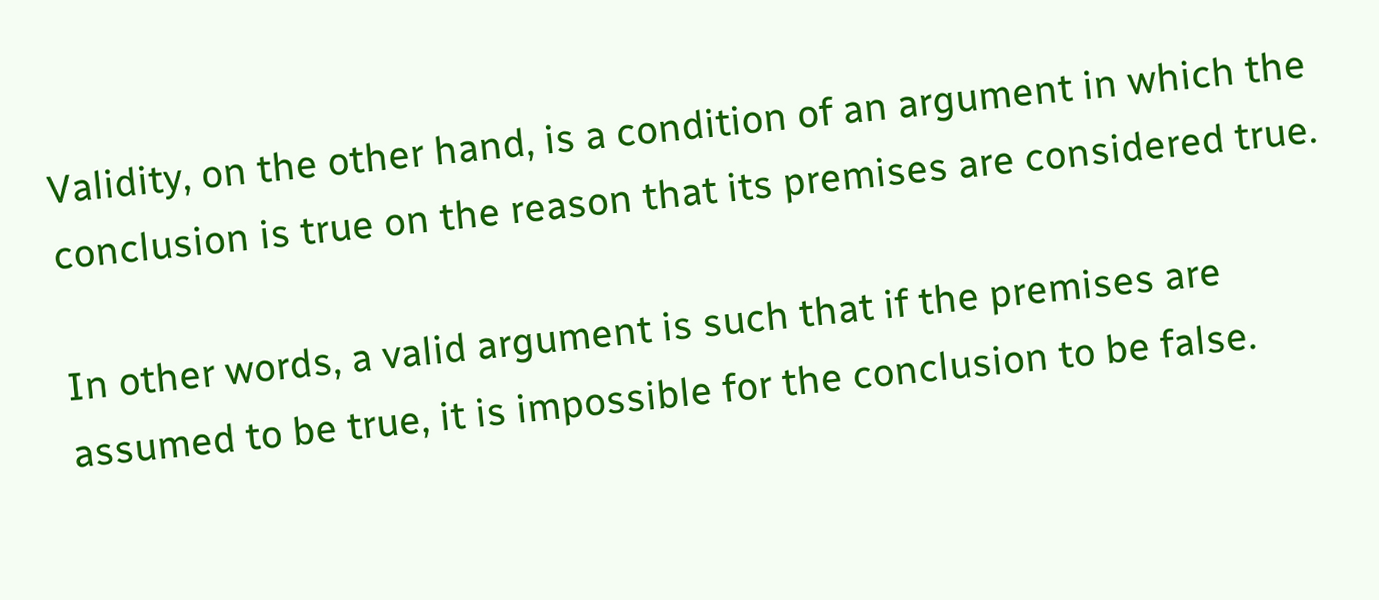Validity, on the other hand, is a condition of an argument in which the conclusion is true on the reason that its premises are considered true.

In other words, a valid argument is such that if the premises are assumed to be true, it is impossible for the conclusion to be false.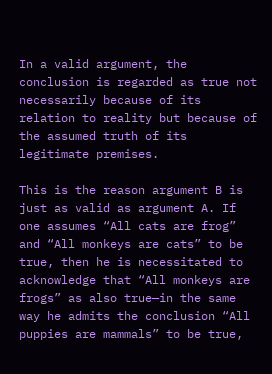In a valid argument, the conclusion is regarded as true not necessarily because of its relation to reality but because of the assumed truth of its legitimate premises.

This is the reason argument B is just as valid as argument A. If one assumes “All cats are frog” and “All monkeys are cats” to be true, then he is necessitated to acknowledge that “All monkeys are frogs” as also true—in the same way he admits the conclusion “All puppies are mammals” to be true,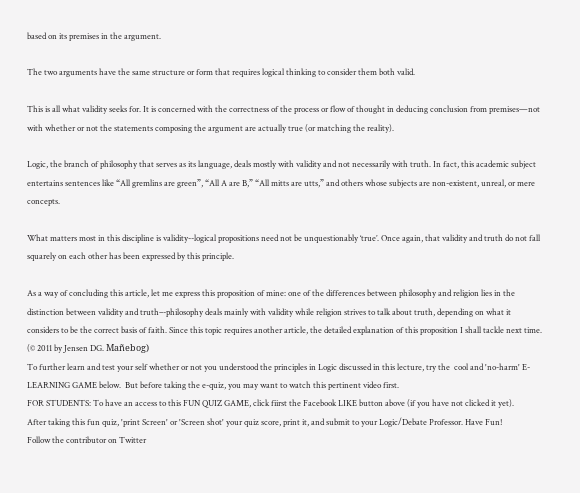based on its premises in the argument.

The two arguments have the same structure or form that requires logical thinking to consider them both valid.

This is all what validity seeks for. It is concerned with the correctness of the process or flow of thought in deducing conclusion from premises—not with whether or not the statements composing the argument are actually true (or matching the reality).

Logic, the branch of philosophy that serves as its language, deals mostly with validity and not necessarily with truth. In fact, this academic subject entertains sentences like “All gremlins are green”, “All A are B,” “All mitts are utts,” and others whose subjects are non-existent, unreal, or mere concepts.

What matters most in this discipline is validity--logical propositions need not be unquestionably ‘true’. Once again, that validity and truth do not fall squarely on each other has been expressed by this principle.

As a way of concluding this article, let me express this proposition of mine: one of the differences between philosophy and religion lies in the distinction between validity and truth–-philosophy deals mainly with validity while religion strives to talk about truth, depending on what it considers to be the correct basis of faith. Since this topic requires another article, the detailed explanation of this proposition I shall tackle next time. (© 2011 by Jensen DG. Mañebog)
To further learn and test your self whether or not you understood the principles in Logic discussed in this lecture, try the  cool and 'no-harm' E-LEARNING GAME below.  But before taking the e-quiz, you may want to watch this pertinent video first.
FOR STUDENTS: To have an access to this FUN QUIZ GAME, click fiirst the Facebook LIKE button above (if you have not clicked it yet).
After taking this fun quiz, 'print Screen' or 'Screen shot' your quiz score, print it, and submit to your Logic/Debate Professor. Have Fun!
Follow the contributor on Twitter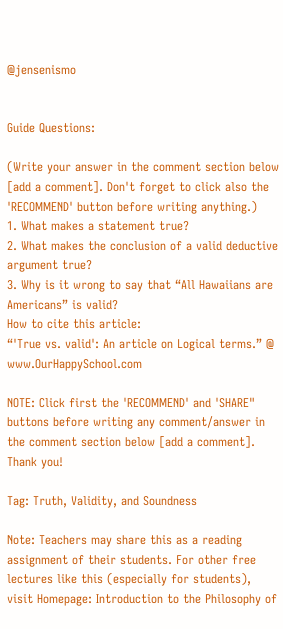@jensenismo


Guide Questions:

(Write your answer in the comment section below [add a comment]. Don't forget to click also the 'RECOMMEND' button before writing anything.)
1. What makes a statement true?
2. What makes the conclusion of a valid deductive argument true?
3. Why is it wrong to say that “All Hawaiians are Americans” is valid?
How to cite this article:
“'True vs. valid': An article on Logical terms.” @ www.OurHappySchool.com

NOTE: Click first the 'RECOMMEND' and 'SHARE" buttons before writing any comment/answer in the comment section below [add a comment]. Thank you!

Tag: Truth, Validity, and Soundness

Note: Teachers may share this as a reading assignment of their students. For other free lectures like this (especially for students), visit Homepage: Introduction to the Philosophy of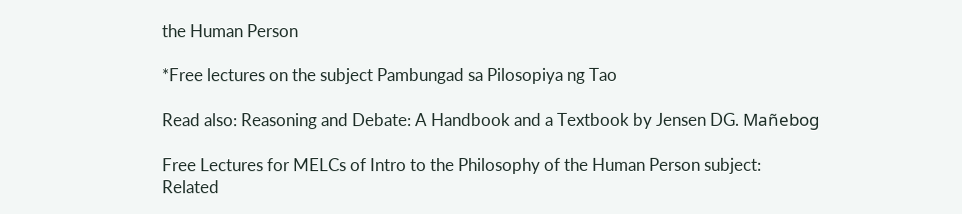the Human Person

*Free lectures on the subject Pambungad sa Pilosopiya ng Tao

Read also: Reasoning and Debate: A Handbook and a Textbook by Jensen DG. Mañebog

Free Lectures for MELCs of Intro to the Philosophy of the Human Person subject:
Related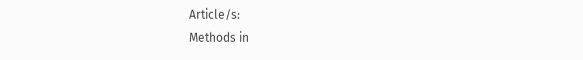Article/s:
Methods in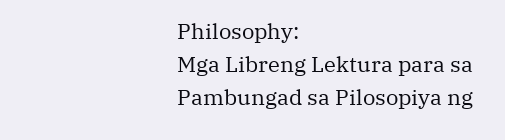Philosophy:
Mga Libreng Lektura para sa Pambungad sa Pilosopiya ng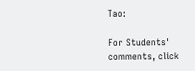Tao:

For Students' comments, click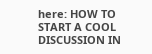here: HOW TO START A COOL DISCUSSION IN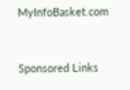MyInfoBasket.com



Sponsored Links